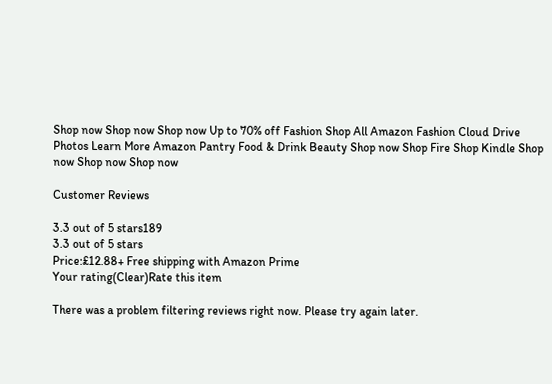Shop now Shop now Shop now Up to 70% off Fashion Shop All Amazon Fashion Cloud Drive Photos Learn More Amazon Pantry Food & Drink Beauty Shop now Shop Fire Shop Kindle Shop now Shop now Shop now

Customer Reviews

3.3 out of 5 stars189
3.3 out of 5 stars
Price:£12.88+ Free shipping with Amazon Prime
Your rating(Clear)Rate this item

There was a problem filtering reviews right now. Please try again later.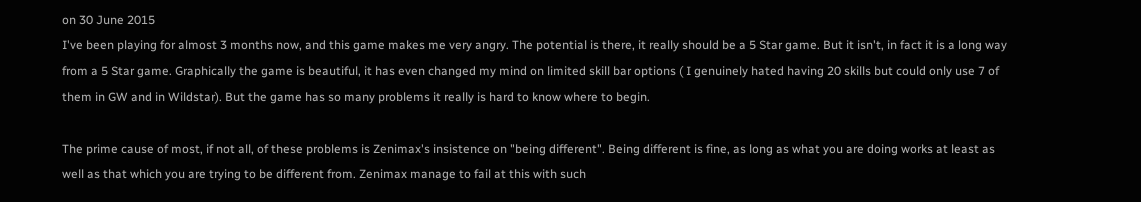on 30 June 2015
I've been playing for almost 3 months now, and this game makes me very angry. The potential is there, it really should be a 5 Star game. But it isn't, in fact it is a long way from a 5 Star game. Graphically the game is beautiful, it has even changed my mind on limited skill bar options ( I genuinely hated having 20 skills but could only use 7 of them in GW and in Wildstar). But the game has so many problems it really is hard to know where to begin.

The prime cause of most, if not all, of these problems is Zenimax's insistence on "being different". Being different is fine, as long as what you are doing works at least as well as that which you are trying to be different from. Zenimax manage to fail at this with such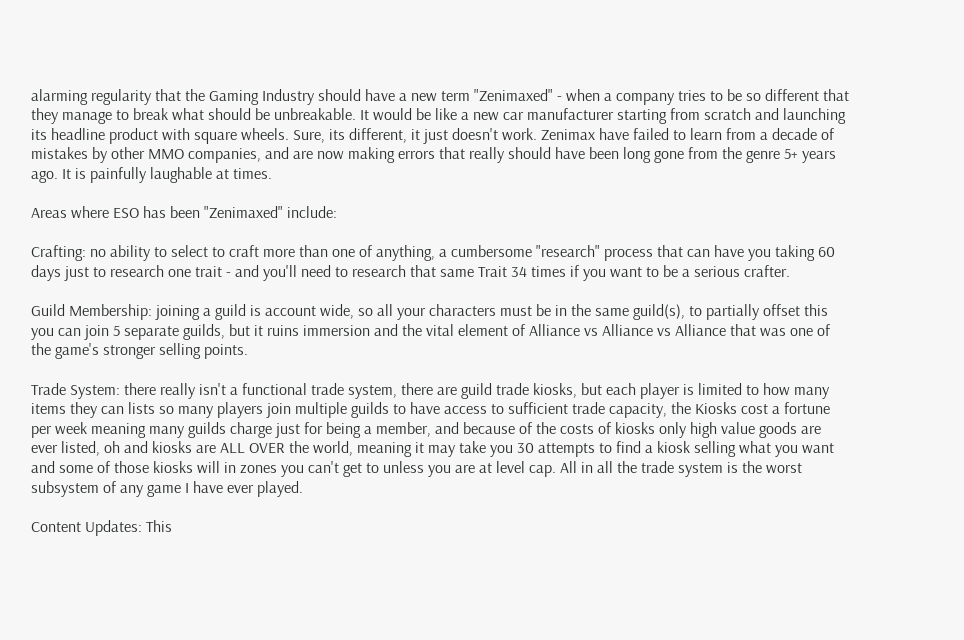alarming regularity that the Gaming Industry should have a new term "Zenimaxed" - when a company tries to be so different that they manage to break what should be unbreakable. It would be like a new car manufacturer starting from scratch and launching its headline product with square wheels. Sure, its different, it just doesn't work. Zenimax have failed to learn from a decade of mistakes by other MMO companies, and are now making errors that really should have been long gone from the genre 5+ years ago. It is painfully laughable at times.

Areas where ESO has been "Zenimaxed" include:

Crafting: no ability to select to craft more than one of anything, a cumbersome "research" process that can have you taking 60 days just to research one trait - and you'll need to research that same Trait 34 times if you want to be a serious crafter.

Guild Membership: joining a guild is account wide, so all your characters must be in the same guild(s), to partially offset this you can join 5 separate guilds, but it ruins immersion and the vital element of Alliance vs Alliance vs Alliance that was one of the game's stronger selling points.

Trade System: there really isn't a functional trade system, there are guild trade kiosks, but each player is limited to how many items they can lists so many players join multiple guilds to have access to sufficient trade capacity, the Kiosks cost a fortune per week meaning many guilds charge just for being a member, and because of the costs of kiosks only high value goods are ever listed, oh and kiosks are ALL OVER the world, meaning it may take you 30 attempts to find a kiosk selling what you want and some of those kiosks will in zones you can't get to unless you are at level cap. All in all the trade system is the worst subsystem of any game I have ever played.

Content Updates: This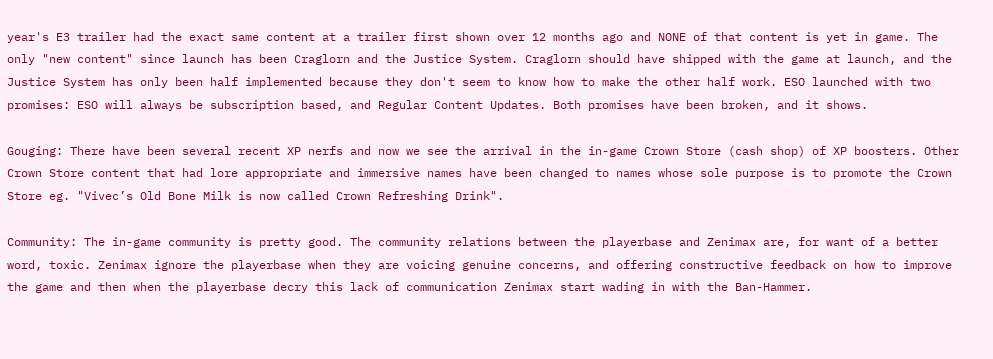year's E3 trailer had the exact same content at a trailer first shown over 12 months ago and NONE of that content is yet in game. The only "new content" since launch has been Craglorn and the Justice System. Craglorn should have shipped with the game at launch, and the Justice System has only been half implemented because they don't seem to know how to make the other half work. ESO launched with two promises: ESO will always be subscription based, and Regular Content Updates. Both promises have been broken, and it shows.

Gouging: There have been several recent XP nerfs and now we see the arrival in the in-game Crown Store (cash shop) of XP boosters. Other Crown Store content that had lore appropriate and immersive names have been changed to names whose sole purpose is to promote the Crown Store eg. "Vivec’s Old Bone Milk is now called Crown Refreshing Drink".

Community: The in-game community is pretty good. The community relations between the playerbase and Zenimax are, for want of a better word, toxic. Zenimax ignore the playerbase when they are voicing genuine concerns, and offering constructive feedback on how to improve the game and then when the playerbase decry this lack of communication Zenimax start wading in with the Ban-Hammer.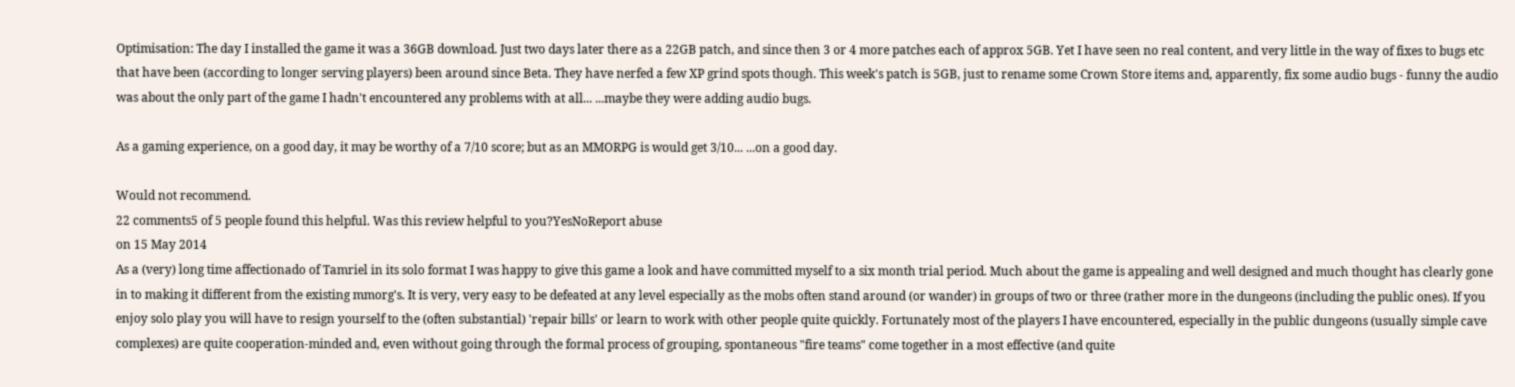Optimisation: The day I installed the game it was a 36GB download. Just two days later there as a 22GB patch, and since then 3 or 4 more patches each of approx 5GB. Yet I have seen no real content, and very little in the way of fixes to bugs etc that have been (according to longer serving players) been around since Beta. They have nerfed a few XP grind spots though. This week's patch is 5GB, just to rename some Crown Store items and, apparently, fix some audio bugs - funny the audio was about the only part of the game I hadn't encountered any problems with at all... ...maybe they were adding audio bugs.

As a gaming experience, on a good day, it may be worthy of a 7/10 score; but as an MMORPG is would get 3/10... ...on a good day.

Would not recommend.
22 comments5 of 5 people found this helpful. Was this review helpful to you?YesNoReport abuse
on 15 May 2014
As a (very) long time affectionado of Tamriel in its solo format I was happy to give this game a look and have committed myself to a six month trial period. Much about the game is appealing and well designed and much thought has clearly gone in to making it different from the existing mmorg's. It is very, very easy to be defeated at any level especially as the mobs often stand around (or wander) in groups of two or three (rather more in the dungeons (including the public ones). If you enjoy solo play you will have to resign yourself to the (often substantial) 'repair bills' or learn to work with other people quite quickly. Fortunately most of the players I have encountered, especially in the public dungeons (usually simple cave complexes) are quite cooperation-minded and, even without going through the formal process of grouping, spontaneous "fire teams" come together in a most effective (and quite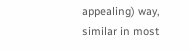appealing) way, similar in most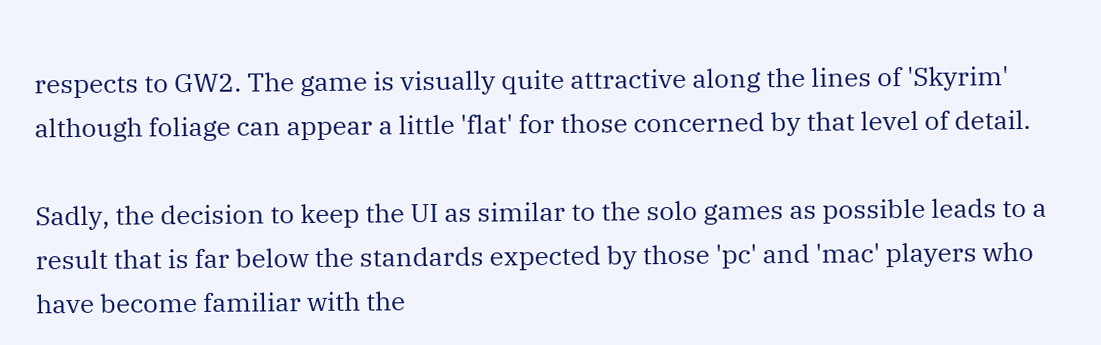respects to GW2. The game is visually quite attractive along the lines of 'Skyrim' although foliage can appear a little 'flat' for those concerned by that level of detail.

Sadly, the decision to keep the UI as similar to the solo games as possible leads to a result that is far below the standards expected by those 'pc' and 'mac' players who have become familiar with the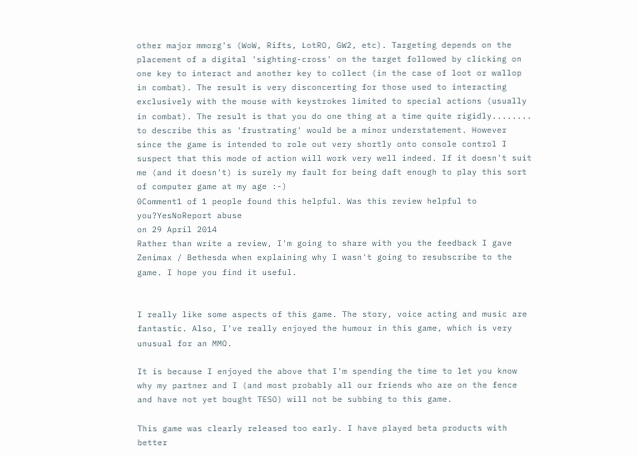other major mmorg's (WoW, Rifts, LotRO, GW2, etc). Targeting depends on the placement of a digital 'sighting-cross' on the target followed by clicking on one key to interact and another key to collect (in the case of loot or wallop in combat). The result is very disconcerting for those used to interacting exclusively with the mouse with keystrokes limited to special actions (usually in combat). The result is that you do one thing at a time quite rigidly........ to describe this as 'frustrating' would be a minor understatement. However since the game is intended to role out very shortly onto console control I suspect that this mode of action will work very well indeed. If it doesn't suit me (and it doesn't) is surely my fault for being daft enough to play this sort of computer game at my age :-)
0Comment1 of 1 people found this helpful. Was this review helpful to you?YesNoReport abuse
on 29 April 2014
Rather than write a review, I'm going to share with you the feedback I gave Zenimax / Bethesda when explaining why I wasn't going to resubscribe to the game. I hope you find it useful.


I really like some aspects of this game. The story, voice acting and music are fantastic. Also, I've really enjoyed the humour in this game, which is very unusual for an MMO.

It is because I enjoyed the above that I'm spending the time to let you know why my partner and I (and most probably all our friends who are on the fence and have not yet bought TESO) will not be subbing to this game.

This game was clearly released too early. I have played beta products with better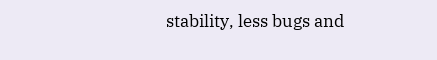stability, less bugs and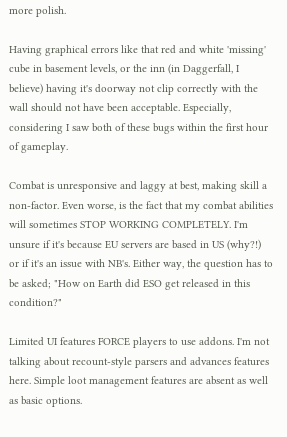more polish.

Having graphical errors like that red and white 'missing' cube in basement levels, or the inn (in Daggerfall, I believe) having it's doorway not clip correctly with the wall should not have been acceptable. Especially, considering I saw both of these bugs within the first hour of gameplay.

Combat is unresponsive and laggy at best, making skill a non-factor. Even worse, is the fact that my combat abilities will sometimes STOP WORKING COMPLETELY. I'm unsure if it's because EU servers are based in US (why?!) or if it's an issue with NB's. Either way, the question has to be asked; "How on Earth did ESO get released in this condition?"

Limited UI features FORCE players to use addons. I'm not talking about recount-style parsers and advances features here. Simple loot management features are absent as well as basic options.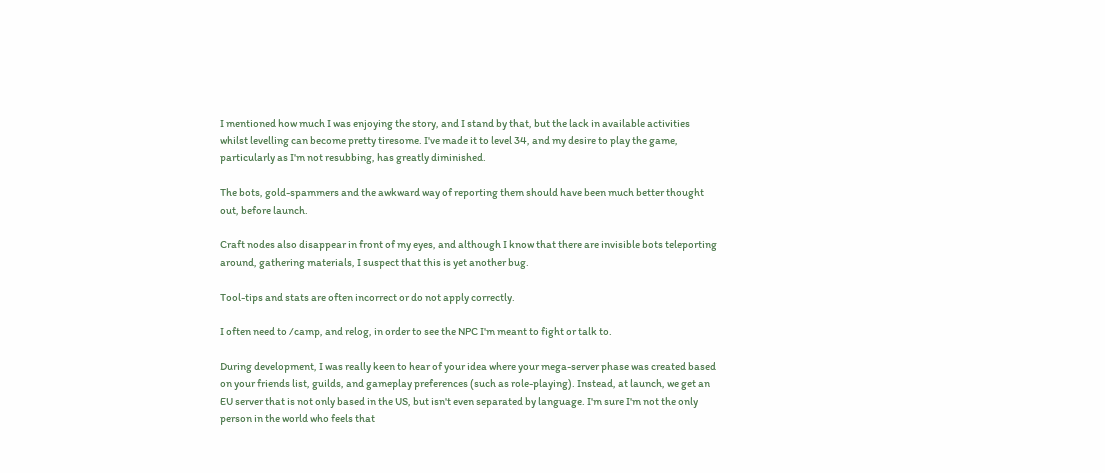I mentioned how much I was enjoying the story, and I stand by that, but the lack in available activities whilst levelling can become pretty tiresome. I've made it to level 34, and my desire to play the game, particularly as I'm not resubbing, has greatly diminished.

The bots, gold-spammers and the awkward way of reporting them should have been much better thought out, before launch.

Craft nodes also disappear in front of my eyes, and although I know that there are invisible bots teleporting around, gathering materials, I suspect that this is yet another bug.

Tool-tips and stats are often incorrect or do not apply correctly.

I often need to /camp, and relog, in order to see the NPC I'm meant to fight or talk to.

During development, I was really keen to hear of your idea where your mega-server phase was created based on your friends list, guilds, and gameplay preferences (such as role-playing). Instead, at launch, we get an EU server that is not only based in the US, but isn't even separated by language. I'm sure I'm not the only person in the world who feels that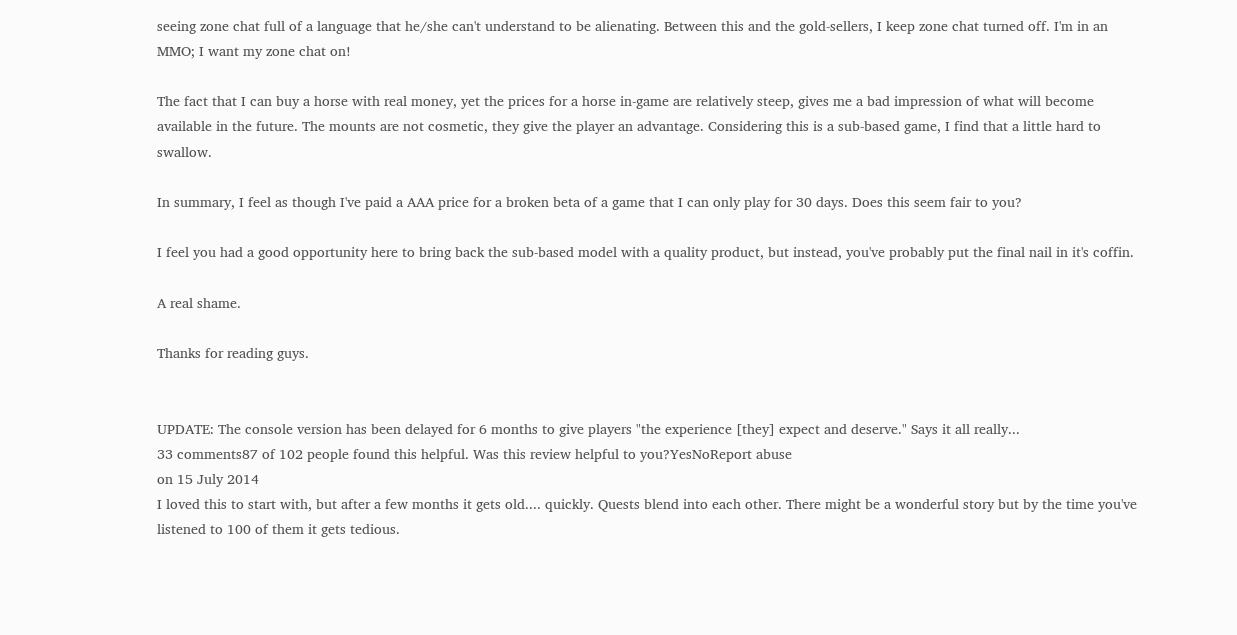seeing zone chat full of a language that he/she can't understand to be alienating. Between this and the gold-sellers, I keep zone chat turned off. I'm in an MMO; I want my zone chat on!

The fact that I can buy a horse with real money, yet the prices for a horse in-game are relatively steep, gives me a bad impression of what will become available in the future. The mounts are not cosmetic, they give the player an advantage. Considering this is a sub-based game, I find that a little hard to swallow.

In summary, I feel as though I've paid a AAA price for a broken beta of a game that I can only play for 30 days. Does this seem fair to you?

I feel you had a good opportunity here to bring back the sub-based model with a quality product, but instead, you've probably put the final nail in it's coffin.

A real shame.

Thanks for reading guys.


UPDATE: The console version has been delayed for 6 months to give players "the experience [they] expect and deserve." Says it all really...
33 comments87 of 102 people found this helpful. Was this review helpful to you?YesNoReport abuse
on 15 July 2014
I loved this to start with, but after a few months it gets old.... quickly. Quests blend into each other. There might be a wonderful story but by the time you've listened to 100 of them it gets tedious.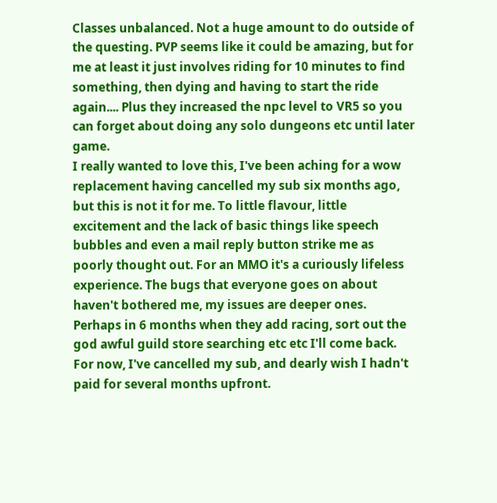Classes unbalanced. Not a huge amount to do outside of the questing. PVP seems like it could be amazing, but for me at least it just involves riding for 10 minutes to find something, then dying and having to start the ride again.... Plus they increased the npc level to VR5 so you can forget about doing any solo dungeons etc until later game.
I really wanted to love this, I've been aching for a wow replacement having cancelled my sub six months ago, but this is not it for me. To little flavour, little excitement and the lack of basic things like speech bubbles and even a mail reply button strike me as poorly thought out. For an MMO it's a curiously lifeless experience. The bugs that everyone goes on about haven't bothered me, my issues are deeper ones. Perhaps in 6 months when they add racing, sort out the god awful guild store searching etc etc I'll come back. For now, I've cancelled my sub, and dearly wish I hadn't paid for several months upfront.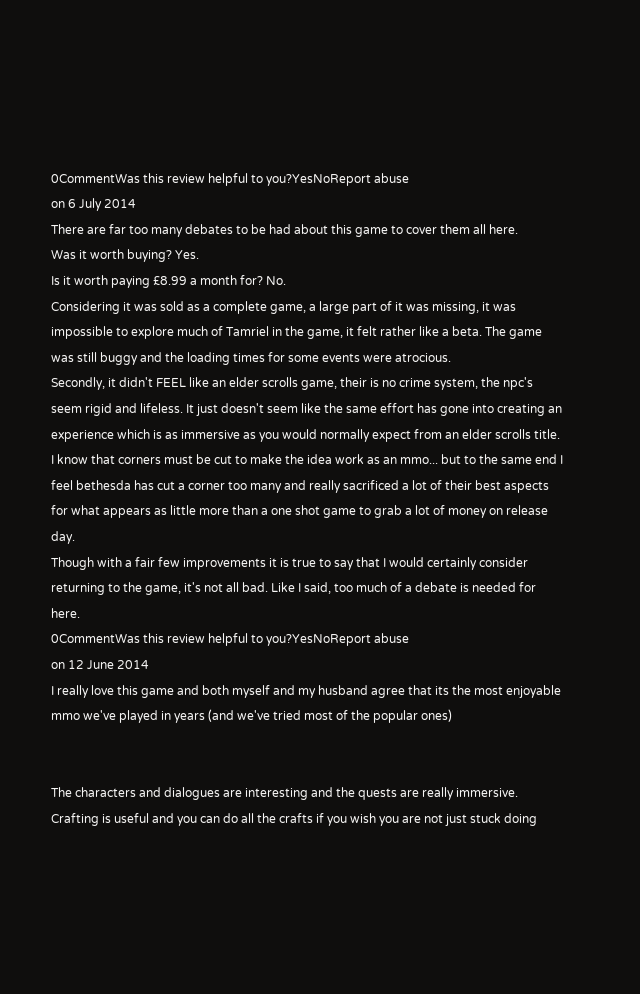0CommentWas this review helpful to you?YesNoReport abuse
on 6 July 2014
There are far too many debates to be had about this game to cover them all here.
Was it worth buying? Yes.
Is it worth paying £8.99 a month for? No.
Considering it was sold as a complete game, a large part of it was missing, it was impossible to explore much of Tamriel in the game, it felt rather like a beta. The game was still buggy and the loading times for some events were atrocious.
Secondly, it didn't FEEL like an elder scrolls game, their is no crime system, the npc's seem rigid and lifeless. It just doesn't seem like the same effort has gone into creating an experience which is as immersive as you would normally expect from an elder scrolls title. I know that corners must be cut to make the idea work as an mmo... but to the same end I feel bethesda has cut a corner too many and really sacrificed a lot of their best aspects for what appears as little more than a one shot game to grab a lot of money on release day.
Though with a fair few improvements it is true to say that I would certainly consider returning to the game, it's not all bad. Like I said, too much of a debate is needed for here.
0CommentWas this review helpful to you?YesNoReport abuse
on 12 June 2014
I really love this game and both myself and my husband agree that its the most enjoyable mmo we've played in years (and we've tried most of the popular ones)


The characters and dialogues are interesting and the quests are really immersive.
Crafting is useful and you can do all the crafts if you wish you are not just stuck doing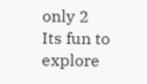only 2
Its fun to explore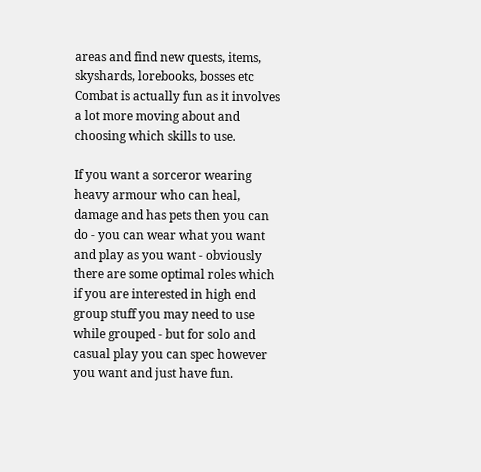areas and find new quests, items, skyshards, lorebooks, bosses etc
Combat is actually fun as it involves a lot more moving about and choosing which skills to use.

If you want a sorceror wearing heavy armour who can heal, damage and has pets then you can do - you can wear what you want and play as you want - obviously there are some optimal roles which if you are interested in high end group stuff you may need to use while grouped - but for solo and casual play you can spec however you want and just have fun.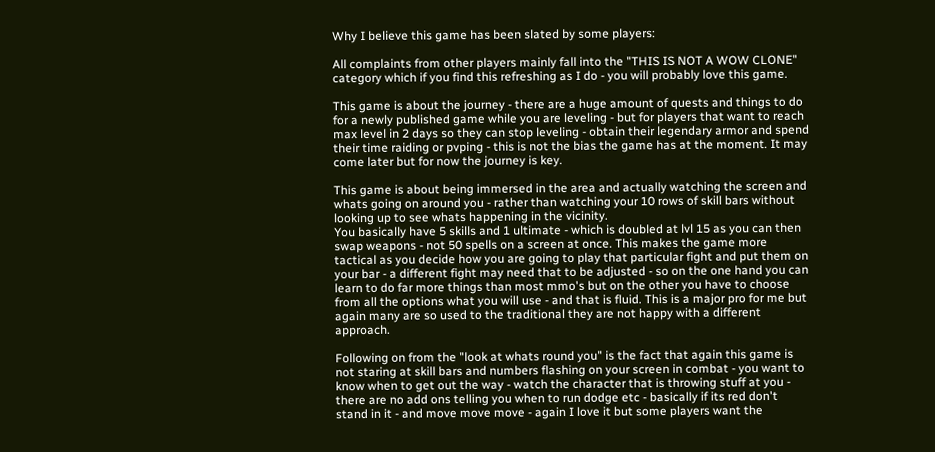Why I believe this game has been slated by some players:

All complaints from other players mainly fall into the "THIS IS NOT A WOW CLONE" category which if you find this refreshing as I do - you will probably love this game.

This game is about the journey - there are a huge amount of quests and things to do for a newly published game while you are leveling - but for players that want to reach max level in 2 days so they can stop leveling - obtain their legendary armor and spend their time raiding or pvping - this is not the bias the game has at the moment. It may come later but for now the journey is key.

This game is about being immersed in the area and actually watching the screen and whats going on around you - rather than watching your 10 rows of skill bars without looking up to see whats happening in the vicinity.
You basically have 5 skills and 1 ultimate - which is doubled at lvl 15 as you can then swap weapons - not 50 spells on a screen at once. This makes the game more tactical as you decide how you are going to play that particular fight and put them on your bar - a different fight may need that to be adjusted - so on the one hand you can learn to do far more things than most mmo's but on the other you have to choose from all the options what you will use - and that is fluid. This is a major pro for me but again many are so used to the traditional they are not happy with a different approach.

Following on from the "look at whats round you" is the fact that again this game is not staring at skill bars and numbers flashing on your screen in combat - you want to know when to get out the way - watch the character that is throwing stuff at you - there are no add ons telling you when to run dodge etc - basically if its red don't stand in it - and move move move - again I love it but some players want the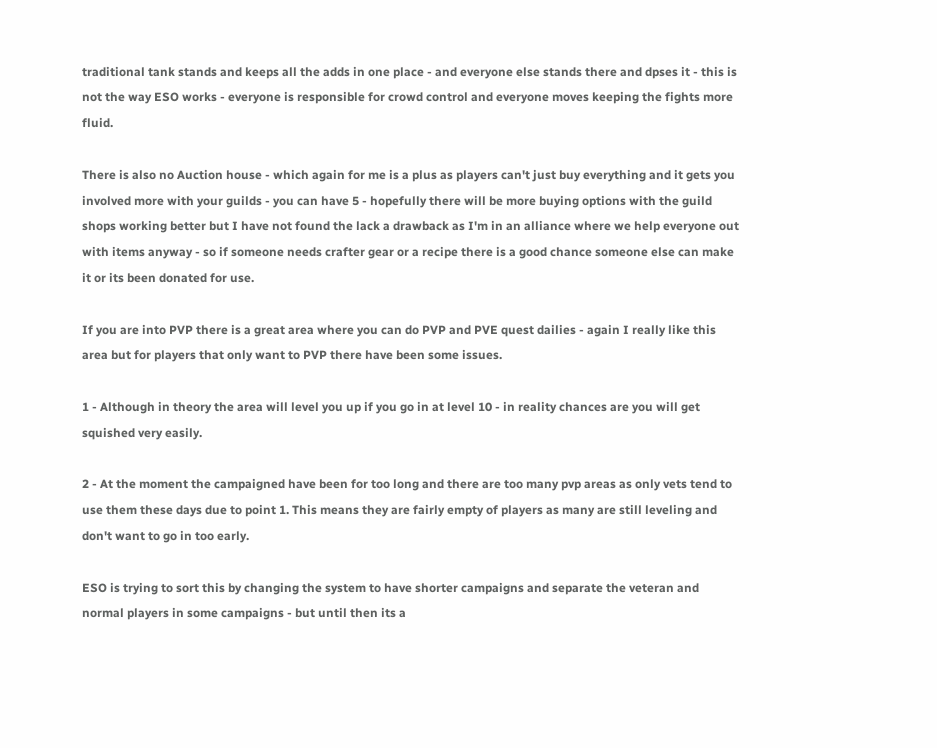traditional tank stands and keeps all the adds in one place - and everyone else stands there and dpses it - this is not the way ESO works - everyone is responsible for crowd control and everyone moves keeping the fights more fluid.

There is also no Auction house - which again for me is a plus as players can't just buy everything and it gets you involved more with your guilds - you can have 5 - hopefully there will be more buying options with the guild shops working better but I have not found the lack a drawback as I'm in an alliance where we help everyone out with items anyway - so if someone needs crafter gear or a recipe there is a good chance someone else can make it or its been donated for use.

If you are into PVP there is a great area where you can do PVP and PVE quest dailies - again I really like this area but for players that only want to PVP there have been some issues.

1 - Although in theory the area will level you up if you go in at level 10 - in reality chances are you will get squished very easily.

2 - At the moment the campaigned have been for too long and there are too many pvp areas as only vets tend to use them these days due to point 1. This means they are fairly empty of players as many are still leveling and don't want to go in too early.

ESO is trying to sort this by changing the system to have shorter campaigns and separate the veteran and normal players in some campaigns - but until then its a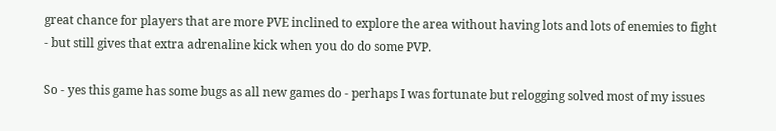great chance for players that are more PVE inclined to explore the area without having lots and lots of enemies to fight - but still gives that extra adrenaline kick when you do do some PVP.

So - yes this game has some bugs as all new games do - perhaps I was fortunate but relogging solved most of my issues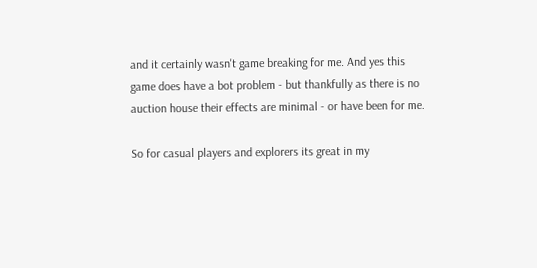and it certainly wasn't game breaking for me. And yes this game does have a bot problem - but thankfully as there is no auction house their effects are minimal - or have been for me.

So for casual players and explorers its great in my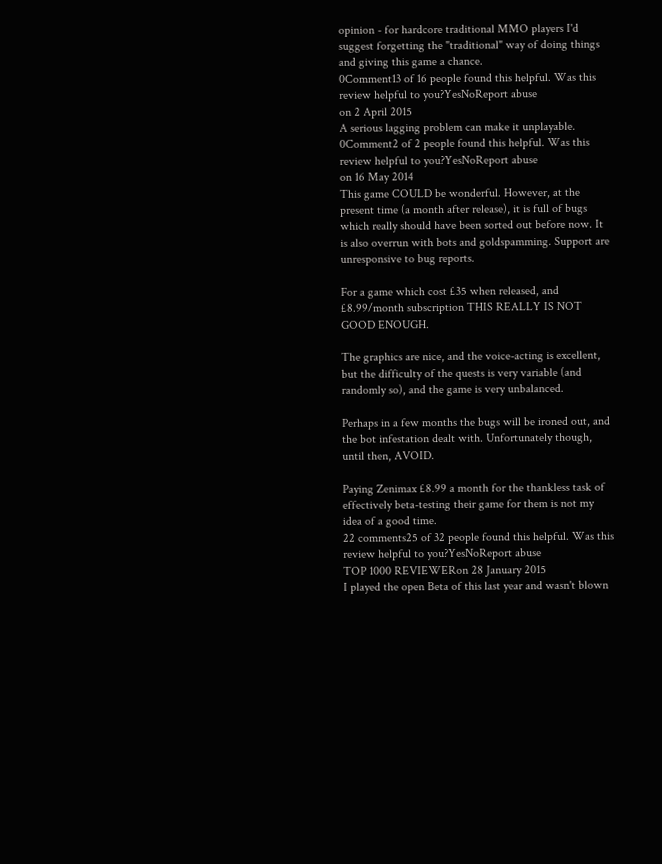opinion - for hardcore traditional MMO players I'd suggest forgetting the "traditional" way of doing things and giving this game a chance.
0Comment13 of 16 people found this helpful. Was this review helpful to you?YesNoReport abuse
on 2 April 2015
A serious lagging problem can make it unplayable.
0Comment2 of 2 people found this helpful. Was this review helpful to you?YesNoReport abuse
on 16 May 2014
This game COULD be wonderful. However, at the present time (a month after release), it is full of bugs which really should have been sorted out before now. It is also overrun with bots and goldspamming. Support are unresponsive to bug reports.

For a game which cost £35 when released, and £8.99/month subscription THIS REALLY IS NOT GOOD ENOUGH.

The graphics are nice, and the voice-acting is excellent, but the difficulty of the quests is very variable (and randomly so), and the game is very unbalanced.

Perhaps in a few months the bugs will be ironed out, and the bot infestation dealt with. Unfortunately though, until then, AVOID.

Paying Zenimax £8.99 a month for the thankless task of effectively beta-testing their game for them is not my idea of a good time.
22 comments25 of 32 people found this helpful. Was this review helpful to you?YesNoReport abuse
TOP 1000 REVIEWERon 28 January 2015
I played the open Beta of this last year and wasn't blown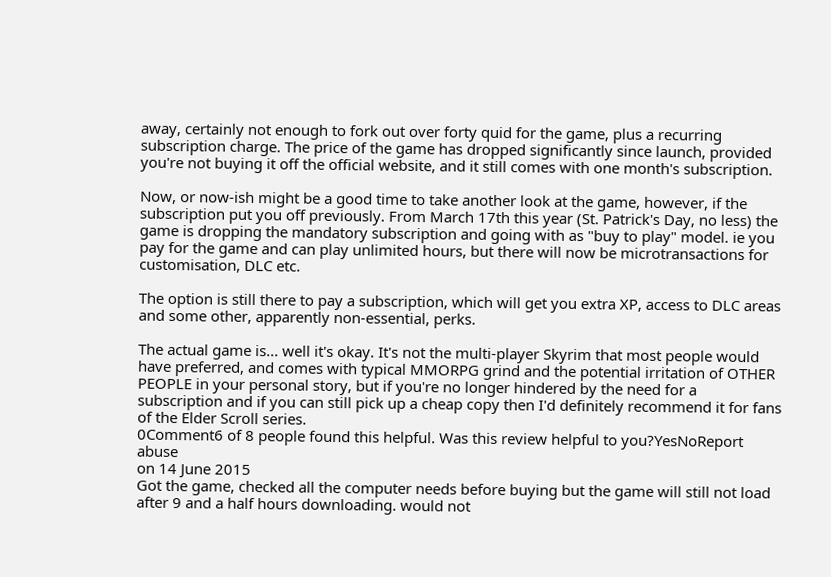away, certainly not enough to fork out over forty quid for the game, plus a recurring subscription charge. The price of the game has dropped significantly since launch, provided you're not buying it off the official website, and it still comes with one month's subscription.

Now, or now-ish might be a good time to take another look at the game, however, if the subscription put you off previously. From March 17th this year (St. Patrick's Day, no less) the game is dropping the mandatory subscription and going with as "buy to play" model. ie you pay for the game and can play unlimited hours, but there will now be microtransactions for customisation, DLC etc.

The option is still there to pay a subscription, which will get you extra XP, access to DLC areas and some other, apparently non-essential, perks.

The actual game is... well it's okay. It's not the multi-player Skyrim that most people would have preferred, and comes with typical MMORPG grind and the potential irritation of OTHER PEOPLE in your personal story, but if you're no longer hindered by the need for a subscription and if you can still pick up a cheap copy then I'd definitely recommend it for fans of the Elder Scroll series.
0Comment6 of 8 people found this helpful. Was this review helpful to you?YesNoReport abuse
on 14 June 2015
Got the game, checked all the computer needs before buying but the game will still not load after 9 and a half hours downloading. would not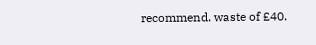recommend. waste of £40.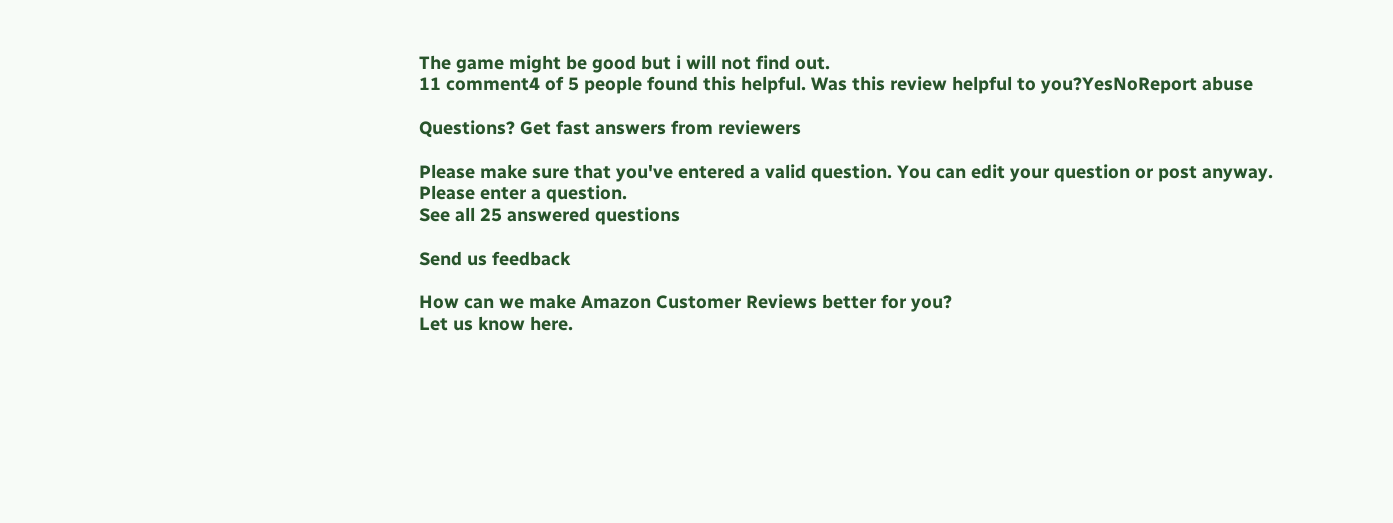The game might be good but i will not find out.
11 comment4 of 5 people found this helpful. Was this review helpful to you?YesNoReport abuse

Questions? Get fast answers from reviewers

Please make sure that you've entered a valid question. You can edit your question or post anyway.
Please enter a question.
See all 25 answered questions

Send us feedback

How can we make Amazon Customer Reviews better for you?
Let us know here.